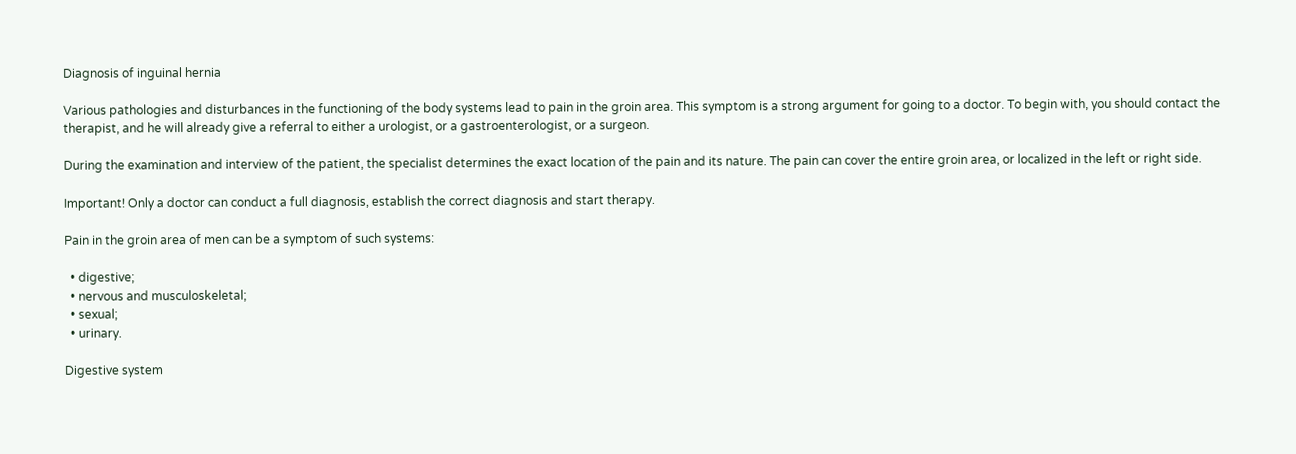Diagnosis of inguinal hernia

Various pathologies and disturbances in the functioning of the body systems lead to pain in the groin area. This symptom is a strong argument for going to a doctor. To begin with, you should contact the therapist, and he will already give a referral to either a urologist, or a gastroenterologist, or a surgeon.

During the examination and interview of the patient, the specialist determines the exact location of the pain and its nature. The pain can cover the entire groin area, or localized in the left or right side.

Important! Only a doctor can conduct a full diagnosis, establish the correct diagnosis and start therapy.

Pain in the groin area of men can be a symptom of such systems:

  • digestive;
  • nervous and musculoskeletal;
  • sexual;
  • urinary.

Digestive system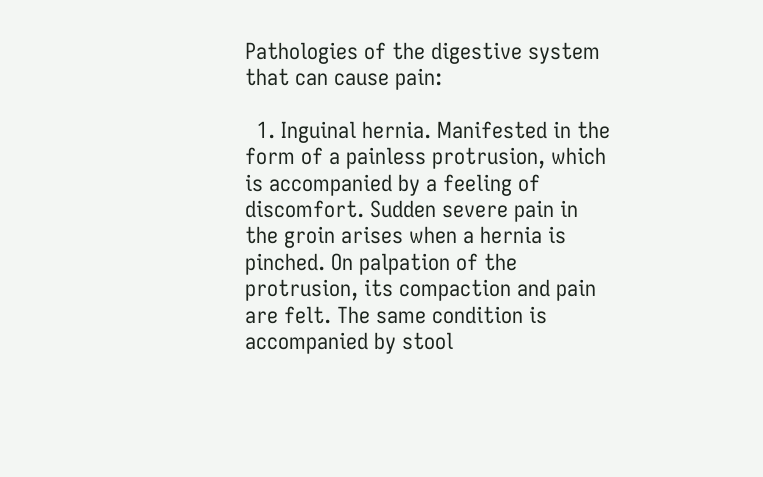Pathologies of the digestive system that can cause pain:

  1. Inguinal hernia. Manifested in the form of a painless protrusion, which is accompanied by a feeling of discomfort. Sudden severe pain in the groin arises when a hernia is pinched. On palpation of the protrusion, its compaction and pain are felt. The same condition is accompanied by stool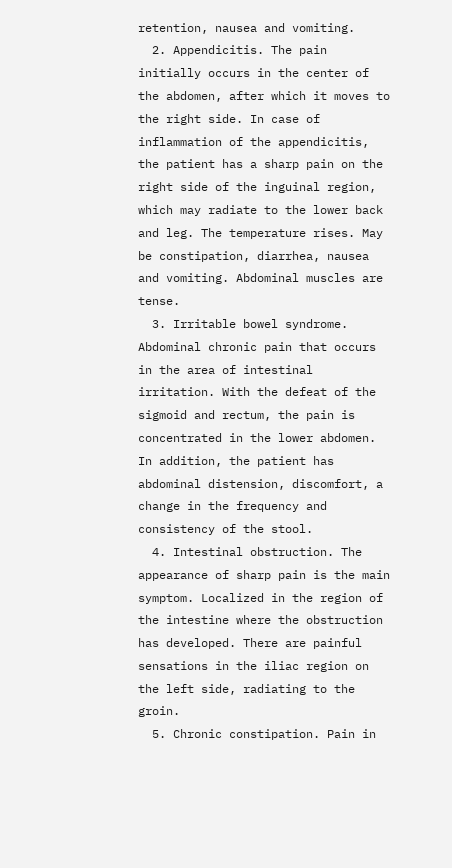retention, nausea and vomiting.
  2. Appendicitis. The pain initially occurs in the center of the abdomen, after which it moves to the right side. In case of inflammation of the appendicitis, the patient has a sharp pain on the right side of the inguinal region, which may radiate to the lower back and leg. The temperature rises. May be constipation, diarrhea, nausea and vomiting. Abdominal muscles are tense.
  3. Irritable bowel syndrome. Abdominal chronic pain that occurs in the area of intestinal irritation. With the defeat of the sigmoid and rectum, the pain is concentrated in the lower abdomen. In addition, the patient has abdominal distension, discomfort, a change in the frequency and consistency of the stool.
  4. Intestinal obstruction. The appearance of sharp pain is the main symptom. Localized in the region of the intestine where the obstruction has developed. There are painful sensations in the iliac region on the left side, radiating to the groin.
  5. Chronic constipation. Pain in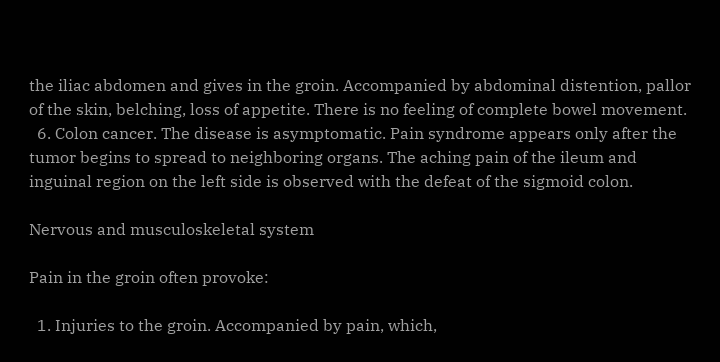the iliac abdomen and gives in the groin. Accompanied by abdominal distention, pallor of the skin, belching, loss of appetite. There is no feeling of complete bowel movement.
  6. Colon cancer. The disease is asymptomatic. Pain syndrome appears only after the tumor begins to spread to neighboring organs. The aching pain of the ileum and inguinal region on the left side is observed with the defeat of the sigmoid colon.

Nervous and musculoskeletal system

Pain in the groin often provoke:

  1. Injuries to the groin. Accompanied by pain, which,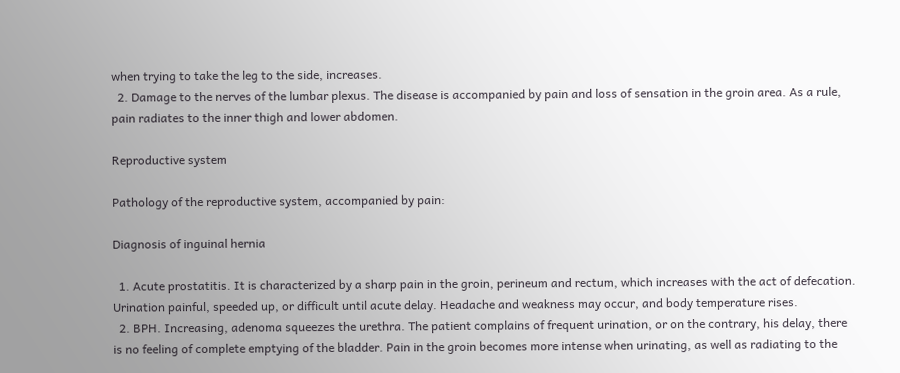when trying to take the leg to the side, increases.
  2. Damage to the nerves of the lumbar plexus. The disease is accompanied by pain and loss of sensation in the groin area. As a rule, pain radiates to the inner thigh and lower abdomen.

Reproductive system

Pathology of the reproductive system, accompanied by pain:

Diagnosis of inguinal hernia

  1. Acute prostatitis. It is characterized by a sharp pain in the groin, perineum and rectum, which increases with the act of defecation. Urination painful, speeded up, or difficult until acute delay. Headache and weakness may occur, and body temperature rises.
  2. BPH. Increasing, adenoma squeezes the urethra. The patient complains of frequent urination, or on the contrary, his delay, there is no feeling of complete emptying of the bladder. Pain in the groin becomes more intense when urinating, as well as radiating to the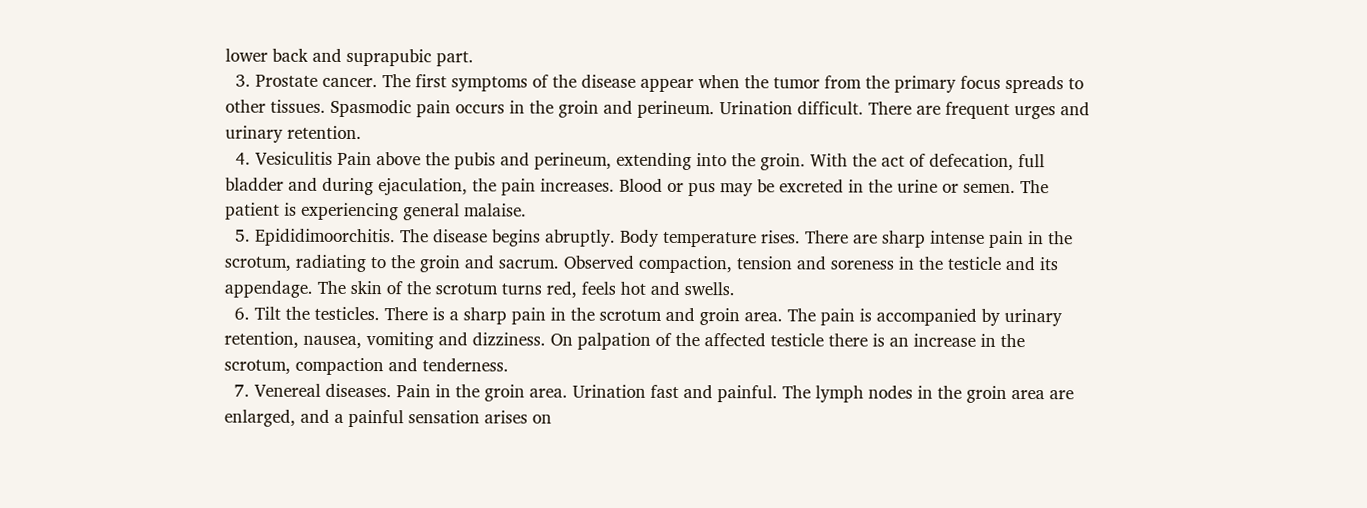lower back and suprapubic part.
  3. Prostate cancer. The first symptoms of the disease appear when the tumor from the primary focus spreads to other tissues. Spasmodic pain occurs in the groin and perineum. Urination difficult. There are frequent urges and urinary retention.
  4. Vesiculitis Pain above the pubis and perineum, extending into the groin. With the act of defecation, full bladder and during ejaculation, the pain increases. Blood or pus may be excreted in the urine or semen. The patient is experiencing general malaise.
  5. Epididimoorchitis. The disease begins abruptly. Body temperature rises. There are sharp intense pain in the scrotum, radiating to the groin and sacrum. Observed compaction, tension and soreness in the testicle and its appendage. The skin of the scrotum turns red, feels hot and swells.
  6. Tilt the testicles. There is a sharp pain in the scrotum and groin area. The pain is accompanied by urinary retention, nausea, vomiting and dizziness. On palpation of the affected testicle there is an increase in the scrotum, compaction and tenderness.
  7. Venereal diseases. Pain in the groin area. Urination fast and painful. The lymph nodes in the groin area are enlarged, and a painful sensation arises on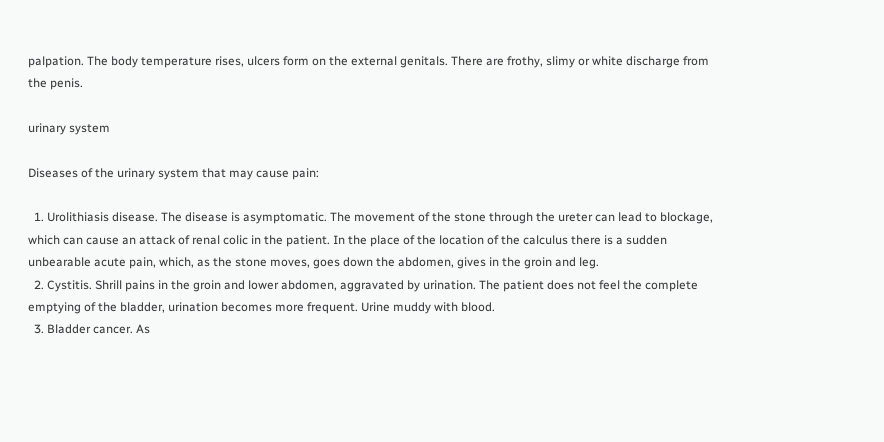palpation. The body temperature rises, ulcers form on the external genitals. There are frothy, slimy or white discharge from the penis.

urinary system

Diseases of the urinary system that may cause pain:

  1. Urolithiasis disease. The disease is asymptomatic. The movement of the stone through the ureter can lead to blockage, which can cause an attack of renal colic in the patient. In the place of the location of the calculus there is a sudden unbearable acute pain, which, as the stone moves, goes down the abdomen, gives in the groin and leg.
  2. Cystitis. Shrill pains in the groin and lower abdomen, aggravated by urination. The patient does not feel the complete emptying of the bladder, urination becomes more frequent. Urine muddy with blood.
  3. Bladder cancer. As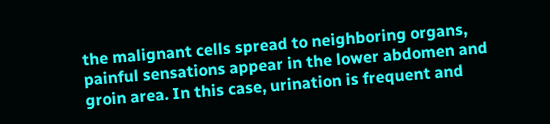the malignant cells spread to neighboring organs, painful sensations appear in the lower abdomen and groin area. In this case, urination is frequent and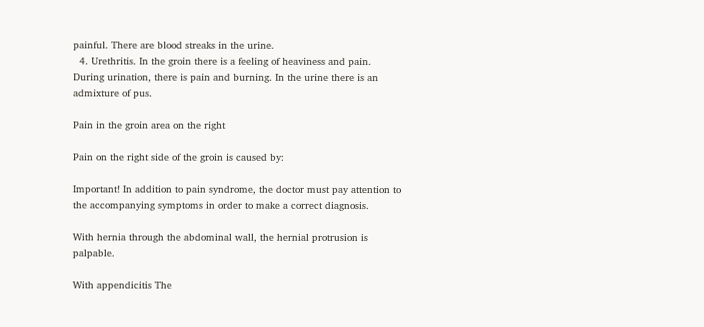painful. There are blood streaks in the urine.
  4. Urethritis. In the groin there is a feeling of heaviness and pain. During urination, there is pain and burning. In the urine there is an admixture of pus.

Pain in the groin area on the right

Pain on the right side of the groin is caused by:

Important! In addition to pain syndrome, the doctor must pay attention to the accompanying symptoms in order to make a correct diagnosis.

With hernia through the abdominal wall, the hernial protrusion is palpable.

With appendicitis The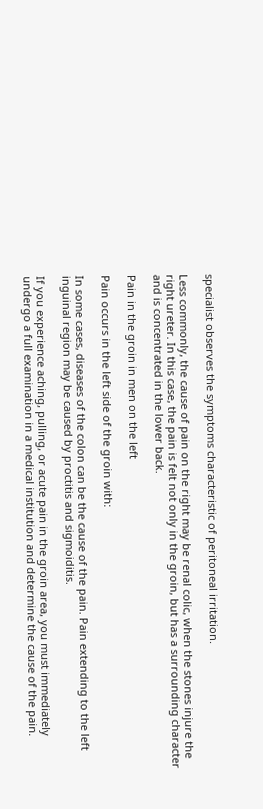specialist observes the symptoms characteristic of peritoneal irritation.

Less commonly, the cause of pain on the right may be renal colic, when the stones injure the right ureter. In this case, the pain is felt not only in the groin, but has a surrounding character and is concentrated in the lower back.

Pain in the groin in men on the left

Pain occurs in the left side of the groin with:

In some cases, diseases of the colon can be the cause of the pain. Pain extending to the left inguinal region may be caused by proctitis and sigmoiditis.

If you experience aching, pulling, or acute pain in the groin area, you must immediately undergo a full examination in a medical institution and determine the cause of the pain.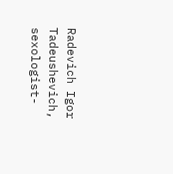Radevich Igor Tadeushevich, sexologist-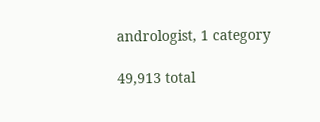andrologist, 1 category

49,913 total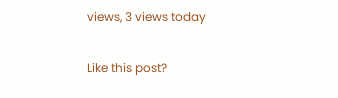views, 3 views today

Like this post?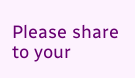Please share to your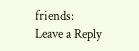friends:
Leave a Reply